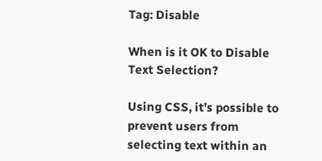Tag: Disable

When is it OK to Disable Text Selection?

Using CSS, it’s possible to prevent users from selecting text within an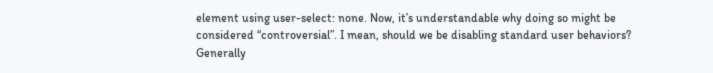element using user-select: none. Now, it’s understandable why doing so might be considered “controversial”. I mean, should we be disabling standard user behaviors? Generally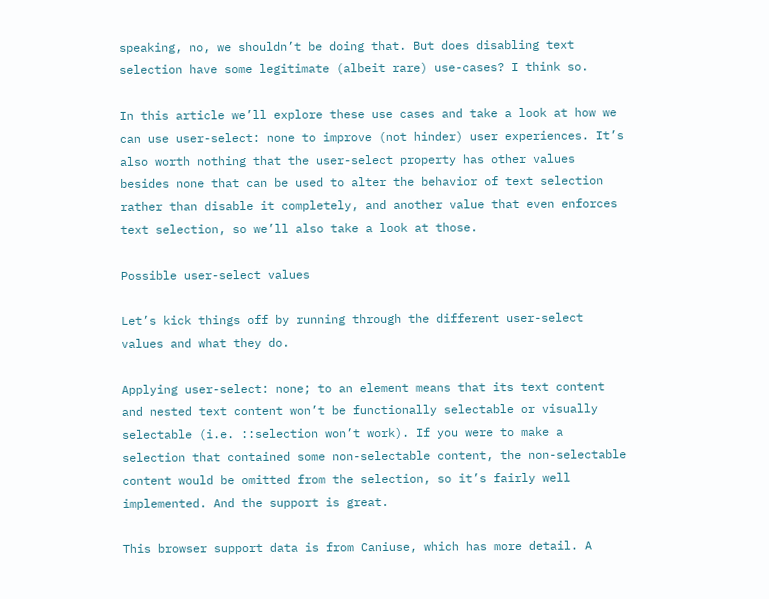speaking, no, we shouldn’t be doing that. But does disabling text selection have some legitimate (albeit rare) use-cases? I think so.

In this article we’ll explore these use cases and take a look at how we can use user-select: none to improve (not hinder) user experiences. It’s also worth nothing that the user-select property has other values besides none that can be used to alter the behavior of text selection rather than disable it completely, and another value that even enforces text selection, so we’ll also take a look at those.

Possible user-select values

Let’s kick things off by running through the different user-select values and what they do.

Applying user-select: none; to an element means that its text content and nested text content won’t be functionally selectable or visually selectable (i.e. ::selection won’t work). If you were to make a selection that contained some non-selectable content, the non-selectable content would be omitted from the selection, so it’s fairly well implemented. And the support is great.

This browser support data is from Caniuse, which has more detail. A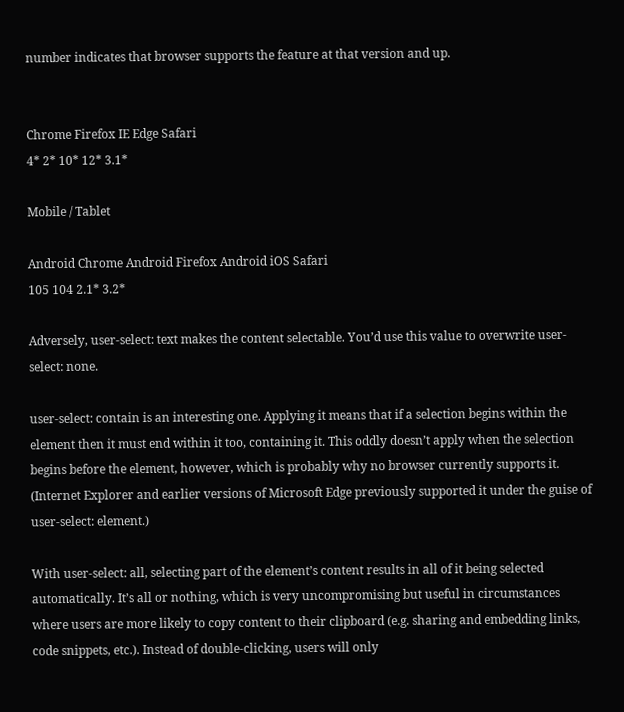number indicates that browser supports the feature at that version and up.


Chrome Firefox IE Edge Safari
4* 2* 10* 12* 3.1*

Mobile / Tablet

Android Chrome Android Firefox Android iOS Safari
105 104 2.1* 3.2*

Adversely, user-select: text makes the content selectable. You’d use this value to overwrite user-select: none.

user-select: contain is an interesting one. Applying it means that if a selection begins within the element then it must end within it too, containing it. This oddly doesn’t apply when the selection begins before the element, however, which is probably why no browser currently supports it. (Internet Explorer and earlier versions of Microsoft Edge previously supported it under the guise of user-select: element.)

With user-select: all, selecting part of the element’s content results in all of it being selected automatically. It’s all or nothing, which is very uncompromising but useful in circumstances where users are more likely to copy content to their clipboard (e.g. sharing and embedding links, code snippets, etc.). Instead of double-clicking, users will only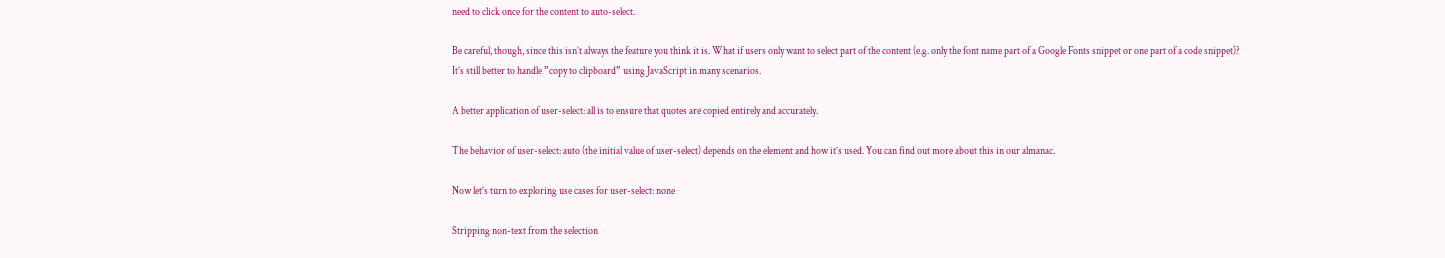need to click once for the content to auto-select.

Be careful, though, since this isn’t always the feature you think it is. What if users only want to select part of the content (e.g. only the font name part of a Google Fonts snippet or one part of a code snippet)? It’s still better to handle ”copy to clipboard” using JavaScript in many scenarios.

A better application of user-select: all is to ensure that quotes are copied entirely and accurately.

The behavior of user-select: auto (the initial value of user-select) depends on the element and how it’s used. You can find out more about this in our almanac.

Now let’s turn to exploring use cases for user-select: none

Stripping non-text from the selection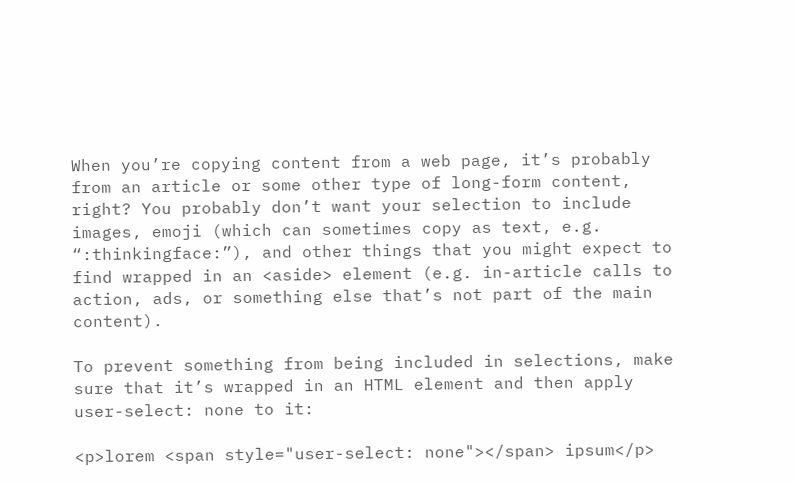When you’re copying content from a web page, it’s probably from an article or some other type of long-form content, right? You probably don’t want your selection to include images, emoji (which can sometimes copy as text, e.g. “:thinkingface:”), and other things that you might expect to find wrapped in an <aside> element (e.g. in-article calls to action, ads, or something else that’s not part of the main content).

To prevent something from being included in selections, make sure that it’s wrapped in an HTML element and then apply user-select: none to it:

<p>lorem <span style="user-select: none"></span> ipsum</p>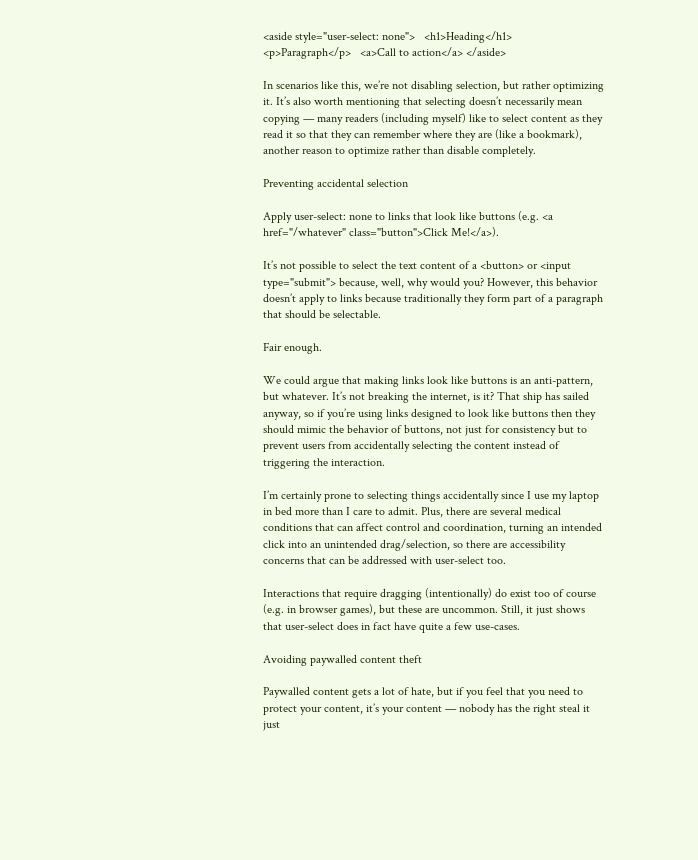<aside style="user-select: none">   <h1>Heading</h1>   <p>Paragraph</p>   <a>Call to action</a> </aside>

In scenarios like this, we’re not disabling selection, but rather optimizing it. It’s also worth mentioning that selecting doesn’t necessarily mean copying — many readers (including myself) like to select content as they read it so that they can remember where they are (like a bookmark), another reason to optimize rather than disable completely.

Preventing accidental selection

Apply user-select: none to links that look like buttons (e.g. <a href="/whatever" class="button">Click Me!</a>).

It’s not possible to select the text content of a <button> or <input type="submit"> because, well, why would you? However, this behavior doesn’t apply to links because traditionally they form part of a paragraph that should be selectable.

Fair enough.

We could argue that making links look like buttons is an anti-pattern, but whatever. It’s not breaking the internet, is it? That ship has sailed anyway, so if you’re using links designed to look like buttons then they should mimic the behavior of buttons, not just for consistency but to prevent users from accidentally selecting the content instead of triggering the interaction.

I’m certainly prone to selecting things accidentally since I use my laptop in bed more than I care to admit. Plus, there are several medical conditions that can affect control and coordination, turning an intended click into an unintended drag/selection, so there are accessibility concerns that can be addressed with user-select too.

Interactions that require dragging (intentionally) do exist too of course (e.g. in browser games), but these are uncommon. Still, it just shows that user-select does in fact have quite a few use-cases.

Avoiding paywalled content theft

Paywalled content gets a lot of hate, but if you feel that you need to protect your content, it’s your content — nobody has the right steal it just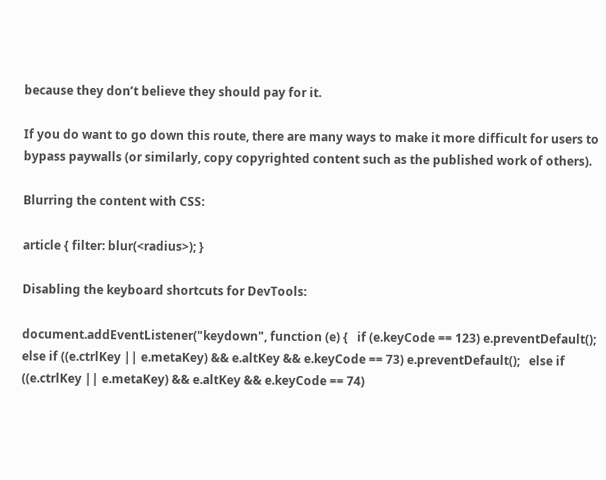because they don’t believe they should pay for it.

If you do want to go down this route, there are many ways to make it more difficult for users to bypass paywalls (or similarly, copy copyrighted content such as the published work of others).

Blurring the content with CSS:

article { filter: blur(<radius>); }

Disabling the keyboard shortcuts for DevTools:

document.addEventListener("keydown", function (e) {   if (e.keyCode == 123) e.preventDefault();   else if ((e.ctrlKey || e.metaKey) && e.altKey && e.keyCode == 73) e.preventDefault();   else if ((e.ctrlKey || e.metaKey) && e.altKey && e.keyCode == 74)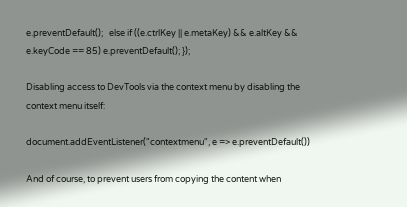e.preventDefault();   else if ((e.ctrlKey || e.metaKey) && e.altKey && e.keyCode == 85) e.preventDefault(); });

Disabling access to DevTools via the context menu by disabling the context menu itself:

document.addEventListener("contextmenu", e => e.preventDefault())

And of course, to prevent users from copying the content when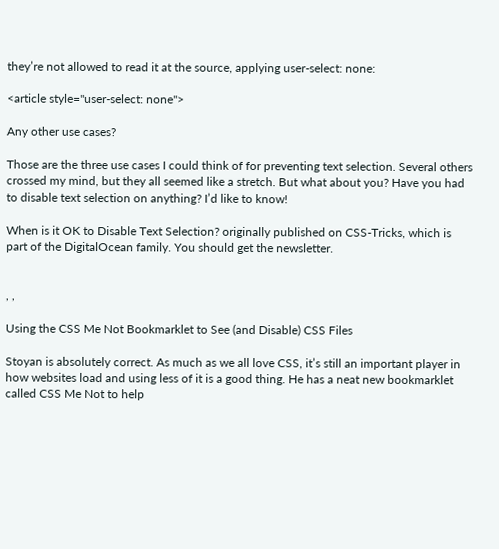they’re not allowed to read it at the source, applying user-select: none:

<article style="user-select: none">

Any other use cases?

Those are the three use cases I could think of for preventing text selection. Several others crossed my mind, but they all seemed like a stretch. But what about you? Have you had to disable text selection on anything? I’d like to know!

When is it OK to Disable Text Selection? originally published on CSS-Tricks, which is part of the DigitalOcean family. You should get the newsletter.


, ,

Using the CSS Me Not Bookmarklet to See (and Disable) CSS Files

Stoyan is absolutely correct. As much as we all love CSS, it’s still an important player in how websites load and using less of it is a good thing. He has a neat new bookmarklet called CSS Me Not to help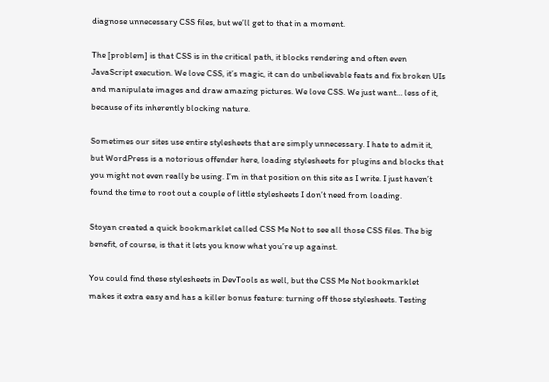diagnose unnecessary CSS files, but we’ll get to that in a moment.

The [problem] is that CSS is in the critical path, it blocks rendering and often even JavaScript execution. We love CSS, it’s magic, it can do unbelievable feats and fix broken UIs and manipulate images and draw amazing pictures. We love CSS. We just want… less of it, because of its inherently blocking nature.

Sometimes our sites use entire stylesheets that are simply unnecessary. I hate to admit it, but WordPress is a notorious offender here, loading stylesheets for plugins and blocks that you might not even really be using. I’m in that position on this site as I write. I just haven’t found the time to root out a couple of little stylesheets I don’t need from loading.

Stoyan created a quick bookmarklet called CSS Me Not to see all those CSS files. The big benefit, of course, is that it lets you know what you’re up against.

You could find these stylesheets in DevTools as well, but the CSS Me Not bookmarklet makes it extra easy and has a killer bonus feature: turning off those stylesheets. Testing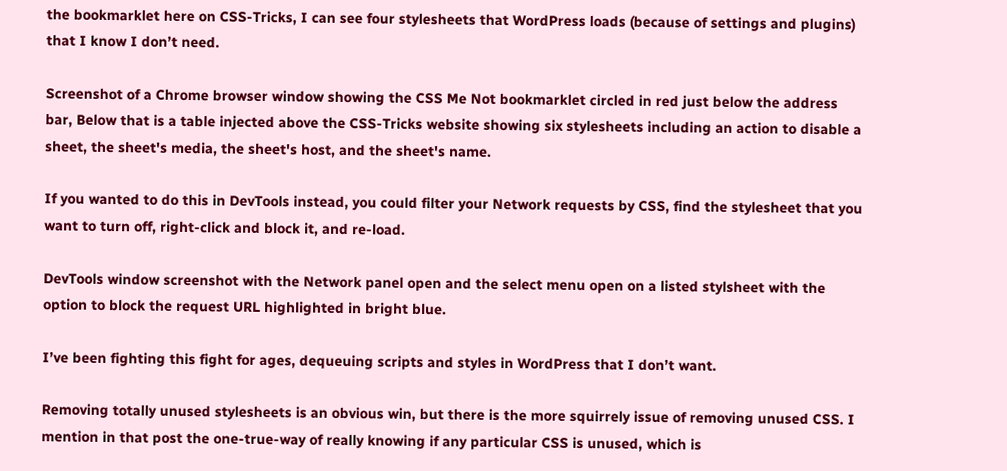the bookmarklet here on CSS-Tricks, I can see four stylesheets that WordPress loads (because of settings and plugins) that I know I don’t need.

Screenshot of a Chrome browser window showing the CSS Me Not bookmarklet circled in red just below the address bar, Below that is a table injected above the CSS-Tricks website showing six stylesheets including an action to disable a sheet, the sheet's media, the sheet's host, and the sheet's name.

If you wanted to do this in DevTools instead, you could filter your Network requests by CSS, find the stylesheet that you want to turn off, right-click and block it, and re-load.

DevTools window screenshot with the Network panel open and the select menu open on a listed stylsheet with the option to block the request URL highlighted in bright blue.

I’ve been fighting this fight for ages, dequeuing scripts and styles in WordPress that I don’t want.

Removing totally unused stylesheets is an obvious win, but there is the more squirrely issue of removing unused CSS. I mention in that post the one-true-way of really knowing if any particular CSS is unused, which is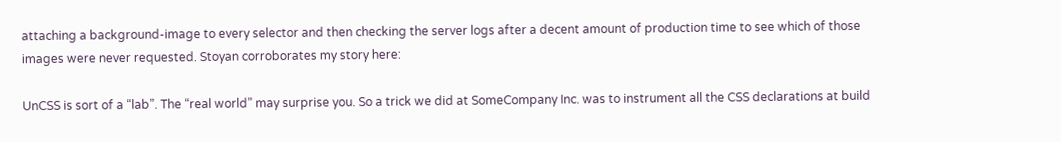attaching a background-image to every selector and then checking the server logs after a decent amount of production time to see which of those images were never requested. Stoyan corroborates my story here:

UnCSS is sort of a “lab”. The “real world” may surprise you. So a trick we did at SomeCompany Inc. was to instrument all the CSS declarations at build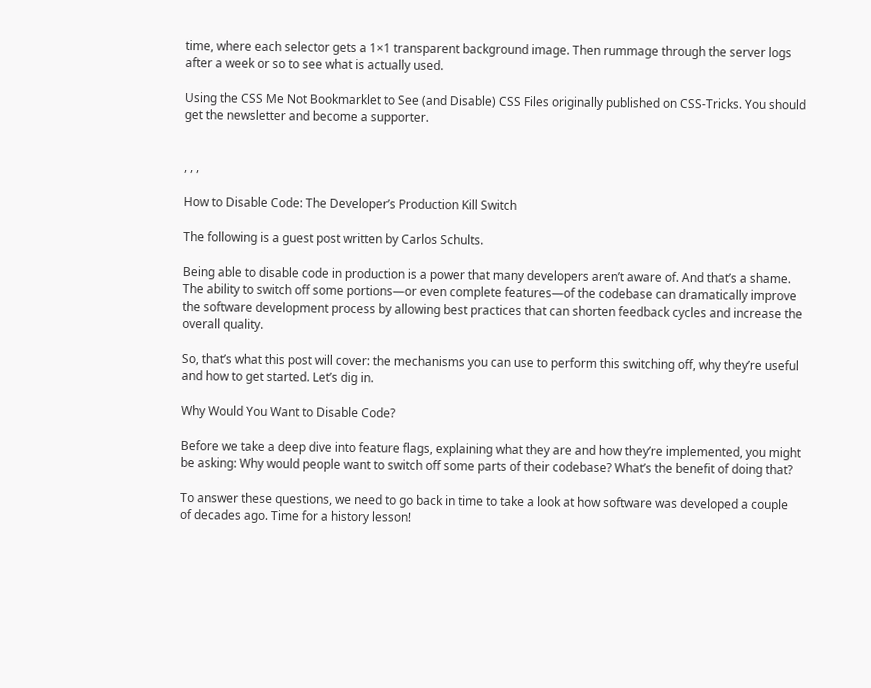time, where each selector gets a 1×1 transparent background image. Then rummage through the server logs after a week or so to see what is actually used.

Using the CSS Me Not Bookmarklet to See (and Disable) CSS Files originally published on CSS-Tricks. You should get the newsletter and become a supporter.


, , ,

How to Disable Code: The Developer’s Production Kill Switch

The following is a guest post written by Carlos Schults.

Being able to disable code in production is a power that many developers aren’t aware of. And that’s a shame. The ability to switch off some portions—or even complete features—of the codebase can dramatically improve the software development process by allowing best practices that can shorten feedback cycles and increase the overall quality.

So, that’s what this post will cover: the mechanisms you can use to perform this switching off, why they’re useful and how to get started. Let’s dig in.

Why Would You Want to Disable Code?

Before we take a deep dive into feature flags, explaining what they are and how they’re implemented, you might be asking: Why would people want to switch off some parts of their codebase? What’s the benefit of doing that?

To answer these questions, we need to go back in time to take a look at how software was developed a couple of decades ago. Time for a history lesson!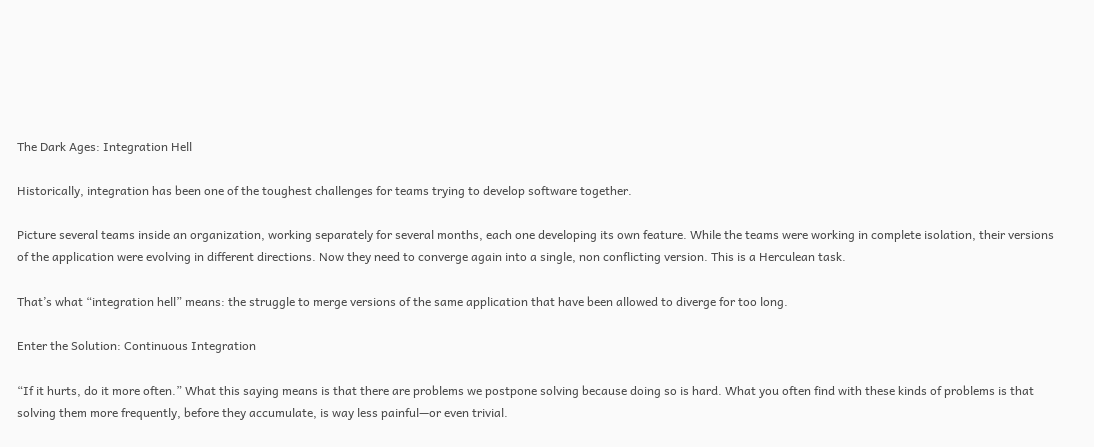The Dark Ages: Integration Hell

Historically, integration has been one of the toughest challenges for teams trying to develop software together.

Picture several teams inside an organization, working separately for several months, each one developing its own feature. While the teams were working in complete isolation, their versions of the application were evolving in different directions. Now they need to converge again into a single, non conflicting version. This is a Herculean task.

That’s what “integration hell” means: the struggle to merge versions of the same application that have been allowed to diverge for too long.

Enter the Solution: Continuous Integration

“If it hurts, do it more often.” What this saying means is that there are problems we postpone solving because doing so is hard. What you often find with these kinds of problems is that solving them more frequently, before they accumulate, is way less painful—or even trivial.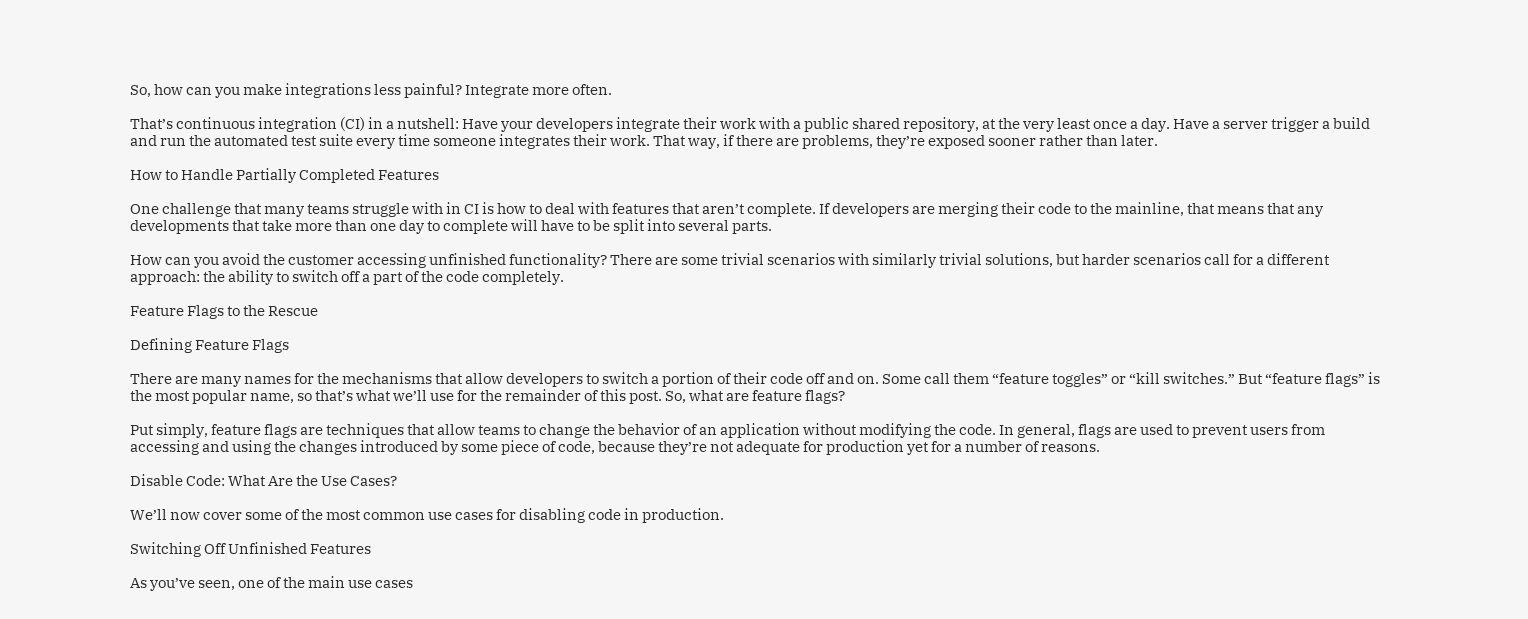So, how can you make integrations less painful? Integrate more often.

That’s continuous integration (CI) in a nutshell: Have your developers integrate their work with a public shared repository, at the very least once a day. Have a server trigger a build and run the automated test suite every time someone integrates their work. That way, if there are problems, they’re exposed sooner rather than later.

How to Handle Partially Completed Features

One challenge that many teams struggle with in CI is how to deal with features that aren’t complete. If developers are merging their code to the mainline, that means that any developments that take more than one day to complete will have to be split into several parts.

How can you avoid the customer accessing unfinished functionality? There are some trivial scenarios with similarly trivial solutions, but harder scenarios call for a different approach: the ability to switch off a part of the code completely.

Feature Flags to the Rescue

Defining Feature Flags

There are many names for the mechanisms that allow developers to switch a portion of their code off and on. Some call them “feature toggles” or “kill switches.” But “feature flags” is the most popular name, so that’s what we’ll use for the remainder of this post. So, what are feature flags?

Put simply, feature flags are techniques that allow teams to change the behavior of an application without modifying the code. In general, flags are used to prevent users from accessing and using the changes introduced by some piece of code, because they’re not adequate for production yet for a number of reasons.

Disable Code: What Are the Use Cases?

We’ll now cover some of the most common use cases for disabling code in production.

Switching Off Unfinished Features

As you’ve seen, one of the main use cases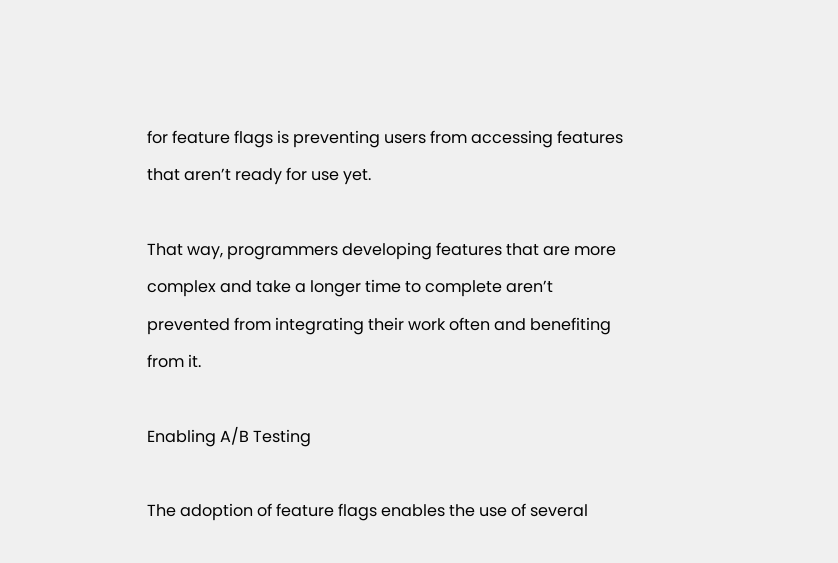for feature flags is preventing users from accessing features that aren’t ready for use yet.

That way, programmers developing features that are more complex and take a longer time to complete aren’t prevented from integrating their work often and benefiting from it.

Enabling A/B Testing

The adoption of feature flags enables the use of several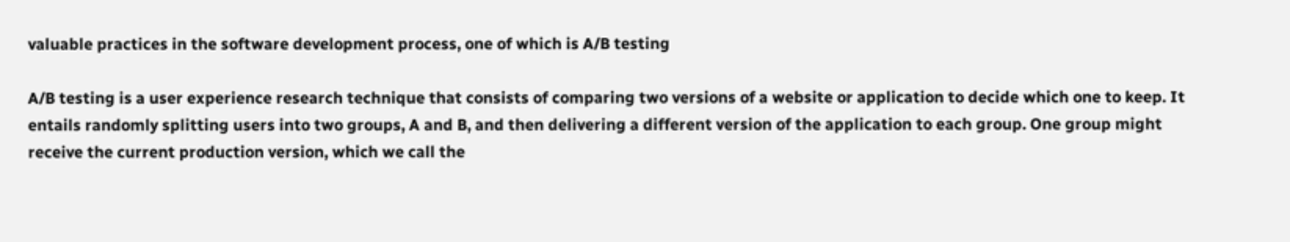valuable practices in the software development process, one of which is A/B testing

A/B testing is a user experience research technique that consists of comparing two versions of a website or application to decide which one to keep. It entails randomly splitting users into two groups, A and B, and then delivering a different version of the application to each group. One group might receive the current production version, which we call the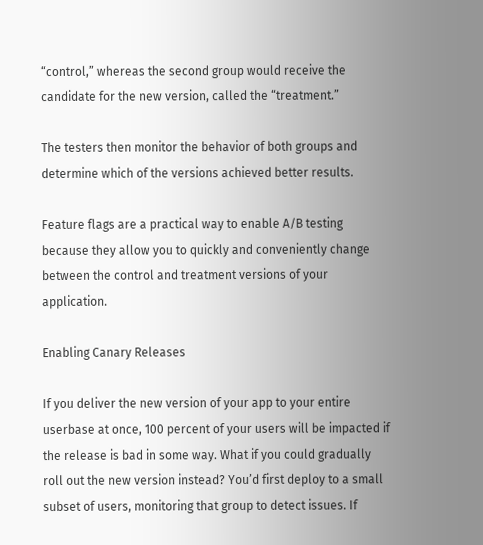“control,” whereas the second group would receive the candidate for the new version, called the “treatment.”

The testers then monitor the behavior of both groups and determine which of the versions achieved better results.

Feature flags are a practical way to enable A/B testing because they allow you to quickly and conveniently change between the control and treatment versions of your application.

Enabling Canary Releases

If you deliver the new version of your app to your entire userbase at once, 100 percent of your users will be impacted if the release is bad in some way. What if you could gradually roll out the new version instead? You’d first deploy to a small subset of users, monitoring that group to detect issues. If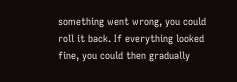something went wrong, you could roll it back. If everything looked fine, you could then gradually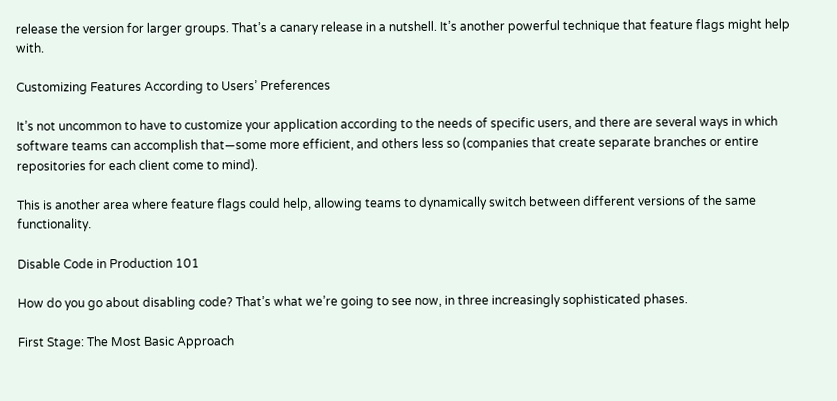release the version for larger groups. That’s a canary release in a nutshell. It’s another powerful technique that feature flags might help with.

Customizing Features According to Users’ Preferences

It’s not uncommon to have to customize your application according to the needs of specific users, and there are several ways in which software teams can accomplish that—some more efficient, and others less so (companies that create separate branches or entire repositories for each client come to mind).

This is another area where feature flags could help, allowing teams to dynamically switch between different versions of the same functionality.

Disable Code in Production 101

How do you go about disabling code? That’s what we’re going to see now, in three increasingly sophisticated phases.

First Stage: The Most Basic Approach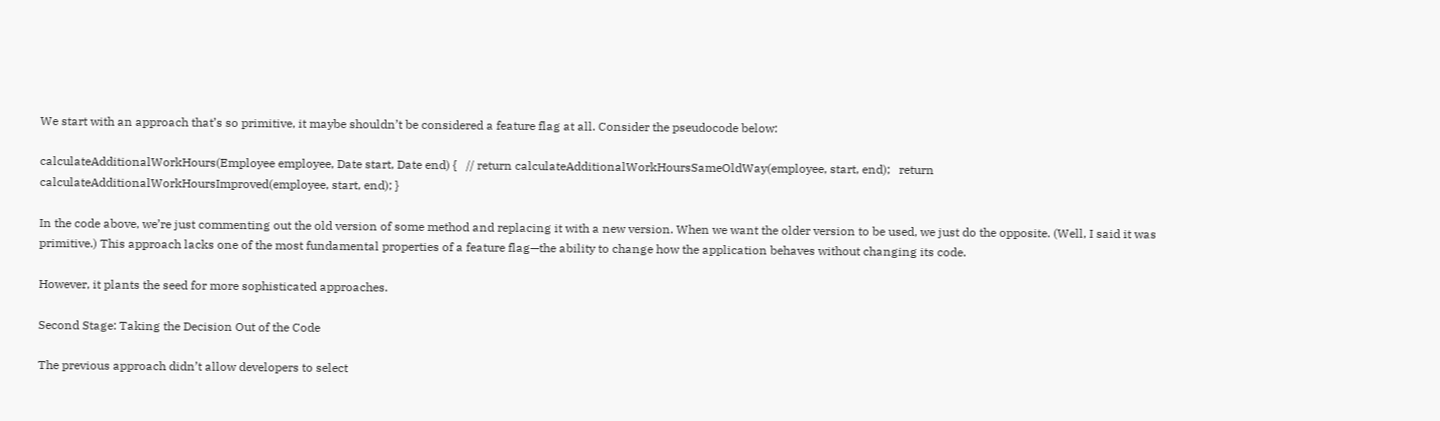We start with an approach that’s so primitive, it maybe shouldn’t be considered a feature flag at all. Consider the pseudocode below:

calculateAdditionalWorkHours(Employee employee, Date start, Date end) {   // return calculateAdditionalWorkHoursSameOldWay(employee, start, end);   return calculateAdditionalWorkHoursImproved(employee, start, end); }

In the code above, we’re just commenting out the old version of some method and replacing it with a new version. When we want the older version to be used, we just do the opposite. (Well, I said it was primitive.) This approach lacks one of the most fundamental properties of a feature flag—the ability to change how the application behaves without changing its code.

However, it plants the seed for more sophisticated approaches.

Second Stage: Taking the Decision Out of the Code

The previous approach didn’t allow developers to select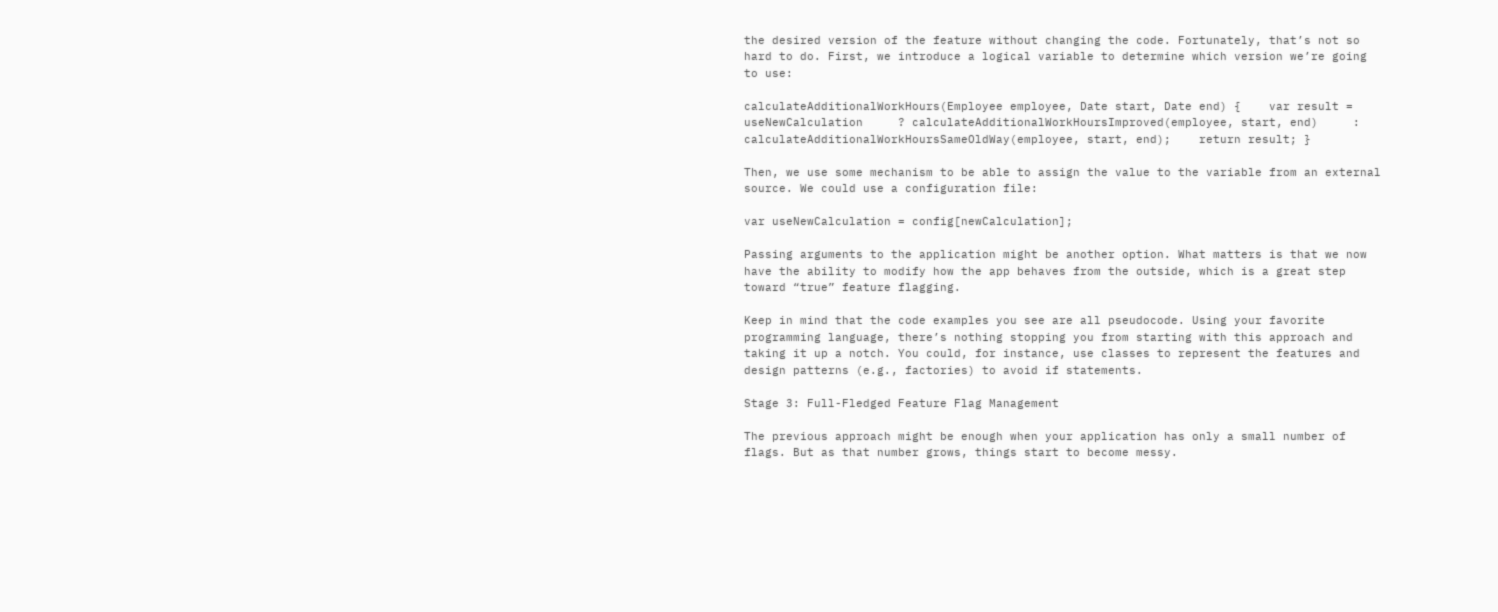the desired version of the feature without changing the code. Fortunately, that’s not so hard to do. First, we introduce a logical variable to determine which version we’re going to use:

calculateAdditionalWorkHours(Employee employee, Date start, Date end) {    var result = useNewCalculation     ? calculateAdditionalWorkHoursImproved(employee, start, end)     : calculateAdditionalWorkHoursSameOldWay(employee, start, end);    return result; }

Then, we use some mechanism to be able to assign the value to the variable from an external source. We could use a configuration file:

var useNewCalculation = config[newCalculation];

Passing arguments to the application might be another option. What matters is that we now have the ability to modify how the app behaves from the outside, which is a great step toward “true” feature flagging.

Keep in mind that the code examples you see are all pseudocode. Using your favorite programming language, there’s nothing stopping you from starting with this approach and taking it up a notch. You could, for instance, use classes to represent the features and design patterns (e.g., factories) to avoid if statements.

Stage 3: Full-Fledged Feature Flag Management

The previous approach might be enough when your application has only a small number of flags. But as that number grows, things start to become messy.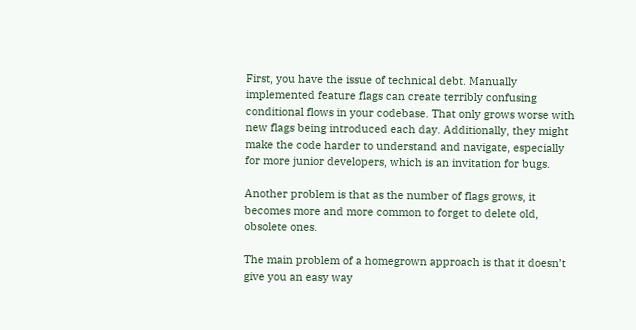First, you have the issue of technical debt. Manually implemented feature flags can create terribly confusing conditional flows in your codebase. That only grows worse with new flags being introduced each day. Additionally, they might make the code harder to understand and navigate, especially for more junior developers, which is an invitation for bugs.

Another problem is that as the number of flags grows, it becomes more and more common to forget to delete old, obsolete ones.

The main problem of a homegrown approach is that it doesn’t give you an easy way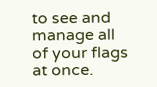to see and manage all of your flags at once.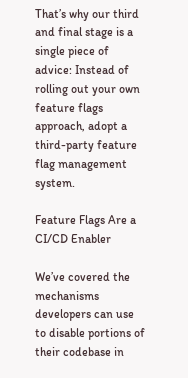That’s why our third and final stage is a single piece of advice: Instead of rolling out your own feature flags approach, adopt a third-party feature flag management system.

Feature Flags Are a CI/CD Enabler

We’ve covered the mechanisms developers can use to disable portions of their codebase in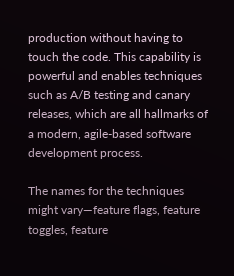production without having to touch the code. This capability is powerful and enables techniques such as A/B testing and canary releases, which are all hallmarks of a modern, agile-based software development process.

The names for the techniques might vary—feature flags, feature toggles, feature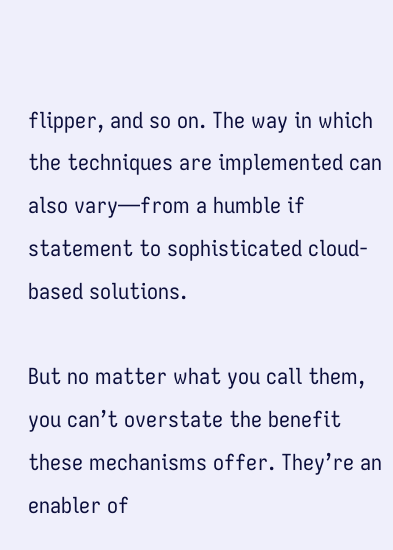flipper, and so on. The way in which the techniques are implemented can also vary—from a humble if statement to sophisticated cloud-based solutions.

But no matter what you call them, you can’t overstate the benefit these mechanisms offer. They’re an enabler of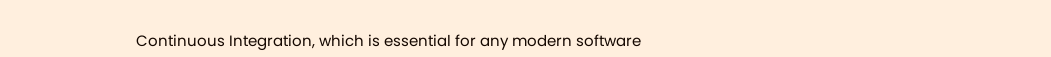Continuous Integration, which is essential for any modern software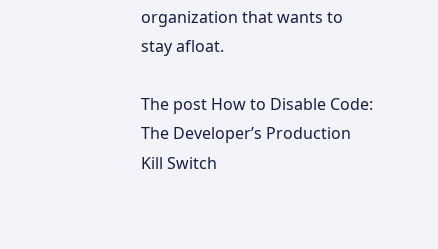organization that wants to stay afloat.

The post How to Disable Code: The Developer’s Production Kill Switch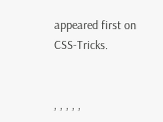appeared first on CSS-Tricks.


, , , , ,